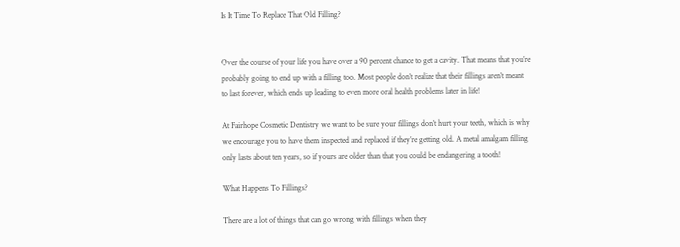Is It Time To Replace That Old Filling?


Over the course of your life you have over a 90 percent chance to get a cavity. That means that you’re probably going to end up with a filling too. Most people don’t realize that their fillings aren’t meant to last forever, which ends up leading to even more oral health problems later in life!

At Fairhope Cosmetic Dentistry we want to be sure your fillings don’t hurt your teeth, which is why we encourage you to have them inspected and replaced if they’re getting old. A metal amalgam filling only lasts about ten years, so if yours are older than that you could be endangering a tooth!

What Happens To Fillings?

There are a lot of things that can go wrong with fillings when they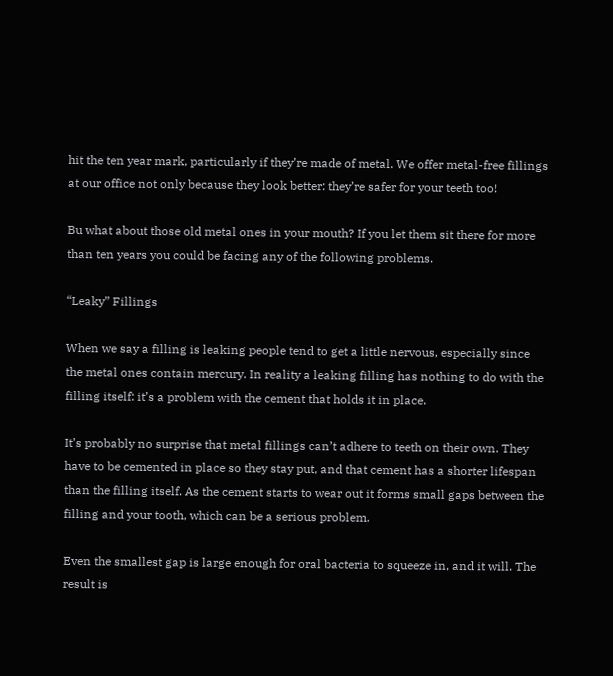hit the ten year mark, particularly if they’re made of metal. We offer metal-free fillings at our office not only because they look better: they’re safer for your teeth too!

Bu what about those old metal ones in your mouth? If you let them sit there for more than ten years you could be facing any of the following problems.

“Leaky” Fillings

When we say a filling is leaking people tend to get a little nervous, especially since the metal ones contain mercury. In reality a leaking filling has nothing to do with the filling itself: it’s a problem with the cement that holds it in place.

It’s probably no surprise that metal fillings can’t adhere to teeth on their own. They have to be cemented in place so they stay put, and that cement has a shorter lifespan than the filling itself. As the cement starts to wear out it forms small gaps between the filling and your tooth, which can be a serious problem.

Even the smallest gap is large enough for oral bacteria to squeeze in, and it will. The result is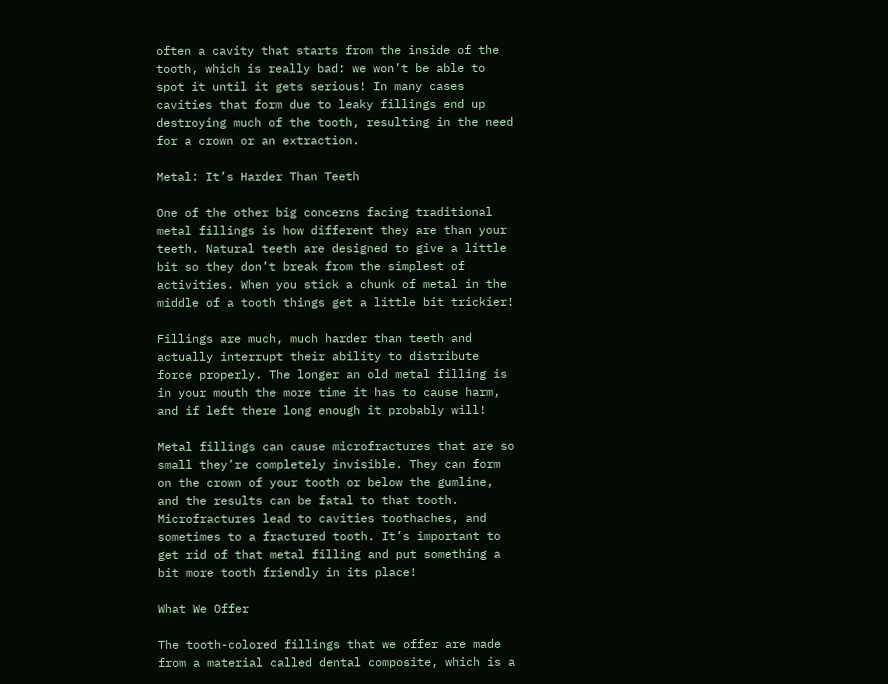often a cavity that starts from the inside of the tooth, which is really bad: we won’t be able to spot it until it gets serious! In many cases cavities that form due to leaky fillings end up destroying much of the tooth, resulting in the need for a crown or an extraction.

Metal: It’s Harder Than Teeth

One of the other big concerns facing traditional metal fillings is how different they are than your teeth. Natural teeth are designed to give a little bit so they don’t break from the simplest of activities. When you stick a chunk of metal in the middle of a tooth things get a little bit trickier!

Fillings are much, much harder than teeth and actually interrupt their ability to distribute force properly. The longer an old metal filling is in your mouth the more time it has to cause harm, and if left there long enough it probably will!

Metal fillings can cause microfractures that are so small they’re completely invisible. They can form on the crown of your tooth or below the gumline, and the results can be fatal to that tooth. Microfractures lead to cavities toothaches, and sometimes to a fractured tooth. It’s important to get rid of that metal filling and put something a bit more tooth friendly in its place!

What We Offer

The tooth-colored fillings that we offer are made from a material called dental composite, which is a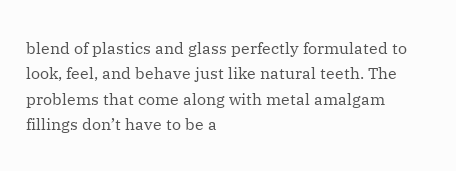blend of plastics and glass perfectly formulated to look, feel, and behave just like natural teeth. The problems that come along with metal amalgam fillings don’t have to be a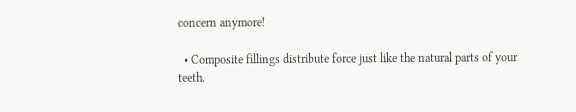concern anymore!

  • Composite fillings distribute force just like the natural parts of your teeth.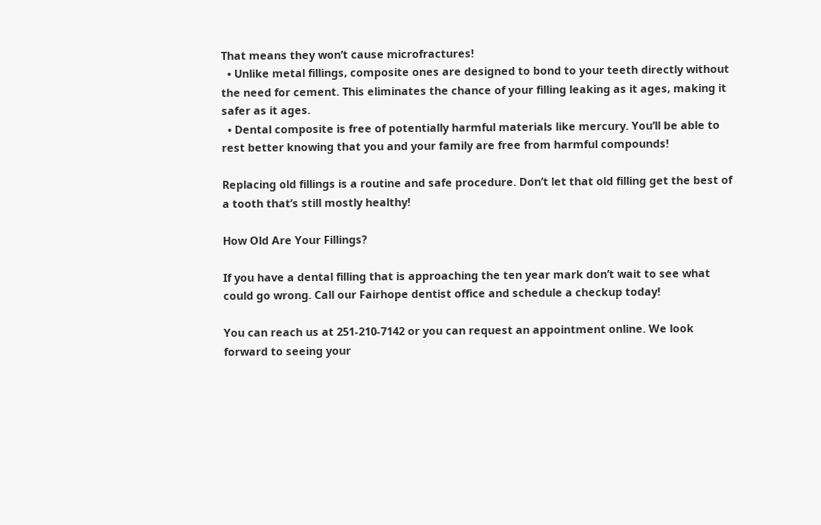That means they won’t cause microfractures!
  • Unlike metal fillings, composite ones are designed to bond to your teeth directly without the need for cement. This eliminates the chance of your filling leaking as it ages, making it safer as it ages.
  • Dental composite is free of potentially harmful materials like mercury. You’ll be able to rest better knowing that you and your family are free from harmful compounds!

Replacing old fillings is a routine and safe procedure. Don’t let that old filling get the best of a tooth that’s still mostly healthy!

How Old Are Your Fillings?

If you have a dental filling that is approaching the ten year mark don’t wait to see what could go wrong. Call our Fairhope dentist office and schedule a checkup today!

You can reach us at 251-210-7142 or you can request an appointment online. We look forward to seeing your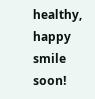healthy, happy smile soon!